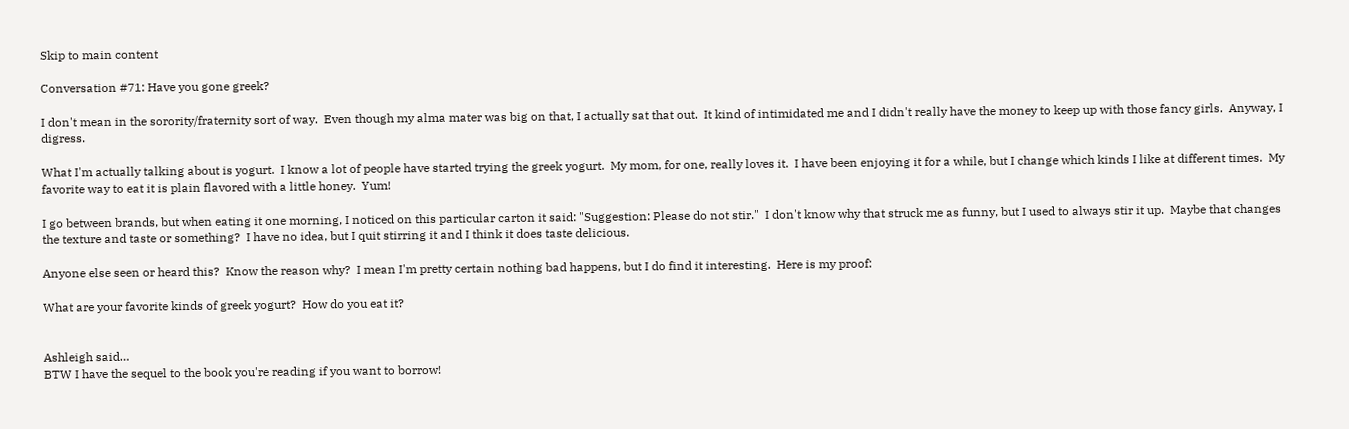Skip to main content

Conversation #71: Have you gone greek?

I don't mean in the sorority/fraternity sort of way.  Even though my alma mater was big on that, I actually sat that out.  It kind of intimidated me and I didn't really have the money to keep up with those fancy girls.  Anyway, I digress.

What I'm actually talking about is yogurt.  I know a lot of people have started trying the greek yogurt.  My mom, for one, really loves it.  I have been enjoying it for a while, but I change which kinds I like at different times.  My favorite way to eat it is plain flavored with a little honey.  Yum!

I go between brands, but when eating it one morning, I noticed on this particular carton it said: "Suggestion: Please do not stir."  I don't know why that struck me as funny, but I used to always stir it up.  Maybe that changes the texture and taste or something?  I have no idea, but I quit stirring it and I think it does taste delicious.

Anyone else seen or heard this?  Know the reason why?  I mean I'm pretty certain nothing bad happens, but I do find it interesting.  Here is my proof:

What are your favorite kinds of greek yogurt?  How do you eat it?


Ashleigh said…
BTW I have the sequel to the book you're reading if you want to borrow!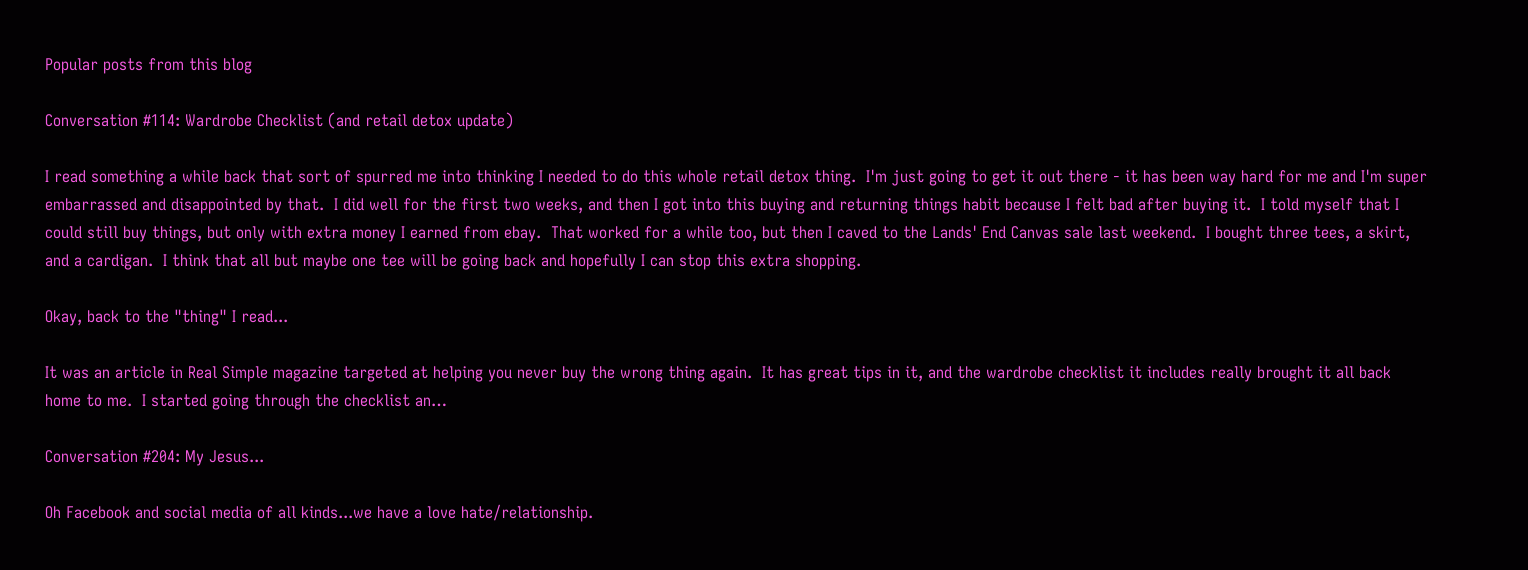Popular posts from this blog

Conversation #114: Wardrobe Checklist (and retail detox update)

I read something a while back that sort of spurred me into thinking I needed to do this whole retail detox thing.  I'm just going to get it out there - it has been way hard for me and I'm super embarrassed and disappointed by that.  I did well for the first two weeks, and then I got into this buying and returning things habit because I felt bad after buying it.  I told myself that I could still buy things, but only with extra money I earned from ebay.  That worked for a while too, but then I caved to the Lands' End Canvas sale last weekend.  I bought three tees, a skirt, and a cardigan.  I think that all but maybe one tee will be going back and hopefully I can stop this extra shopping.

Okay, back to the "thing" I read...

It was an article in Real Simple magazine targeted at helping you never buy the wrong thing again.  It has great tips in it, and the wardrobe checklist it includes really brought it all back home to me.  I started going through the checklist an…

Conversation #204: My Jesus...

Oh Facebook and social media of all kinds...we have a love hate/relationship.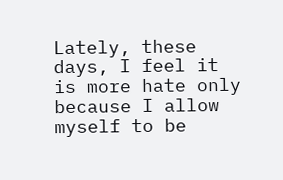Lately, these days, I feel it is more hate only because I allow myself to be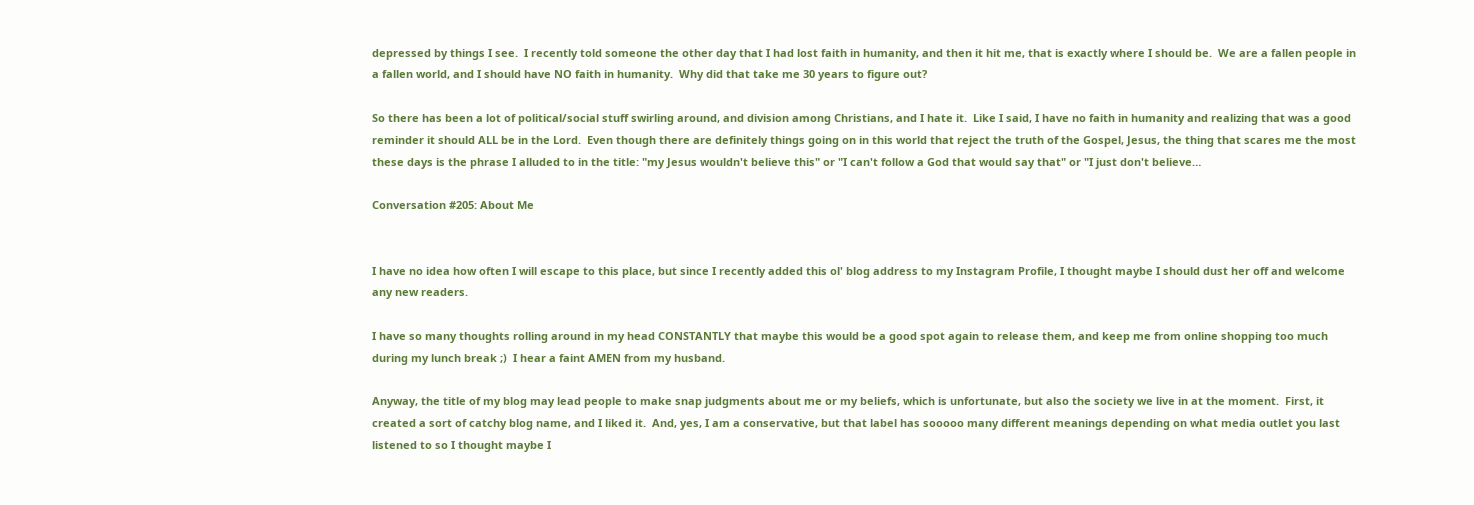depressed by things I see.  I recently told someone the other day that I had lost faith in humanity, and then it hit me, that is exactly where I should be.  We are a fallen people in a fallen world, and I should have NO faith in humanity.  Why did that take me 30 years to figure out?

So there has been a lot of political/social stuff swirling around, and division among Christians, and I hate it.  Like I said, I have no faith in humanity and realizing that was a good reminder it should ALL be in the Lord.  Even though there are definitely things going on in this world that reject the truth of the Gospel, Jesus, the thing that scares me the most these days is the phrase I alluded to in the title: "my Jesus wouldn't believe this" or "I can't follow a God that would say that" or "I just don't believe…

Conversation #205: About Me


I have no idea how often I will escape to this place, but since I recently added this ol' blog address to my Instagram Profile, I thought maybe I should dust her off and welcome any new readers.

I have so many thoughts rolling around in my head CONSTANTLY that maybe this would be a good spot again to release them, and keep me from online shopping too much during my lunch break ;)  I hear a faint AMEN from my husband.

Anyway, the title of my blog may lead people to make snap judgments about me or my beliefs, which is unfortunate, but also the society we live in at the moment.  First, it created a sort of catchy blog name, and I liked it.  And, yes, I am a conservative, but that label has sooooo many different meanings depending on what media outlet you last listened to so I thought maybe I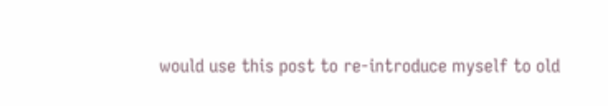would use this post to re-introduce myself to old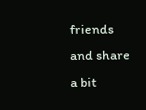friends and share a bit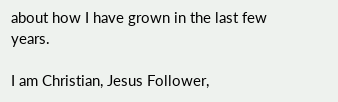about how I have grown in the last few years.

I am Christian, Jesus Follower,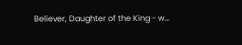Believer, Daughter of the King - w…